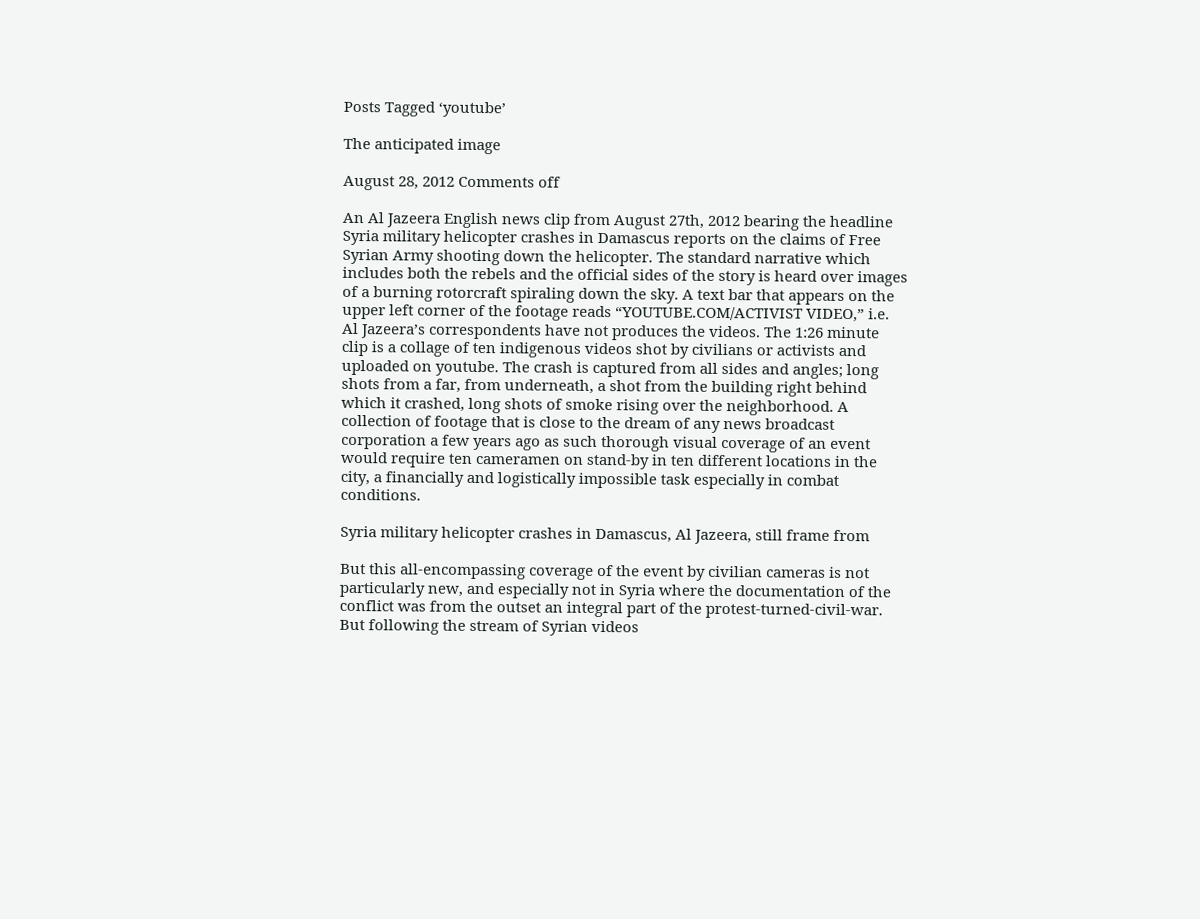Posts Tagged ‘youtube’

The anticipated image

August 28, 2012 Comments off

An Al Jazeera English news clip from August 27th, 2012 bearing the headline Syria military helicopter crashes in Damascus reports on the claims of Free Syrian Army shooting down the helicopter. The standard narrative which includes both the rebels and the official sides of the story is heard over images of a burning rotorcraft spiraling down the sky. A text bar that appears on the upper left corner of the footage reads “YOUTUBE.COM/ACTIVIST VIDEO,” i.e. Al Jazeera’s correspondents have not produces the videos. The 1:26 minute clip is a collage of ten indigenous videos shot by civilians or activists and uploaded on youtube. The crash is captured from all sides and angles; long shots from a far, from underneath, a shot from the building right behind which it crashed, long shots of smoke rising over the neighborhood. A collection of footage that is close to the dream of any news broadcast corporation a few years ago as such thorough visual coverage of an event would require ten cameramen on stand-by in ten different locations in the city, a financially and logistically impossible task especially in combat conditions.

Syria military helicopter crashes in Damascus, Al Jazeera, still frame from

But this all-encompassing coverage of the event by civilian cameras is not particularly new, and especially not in Syria where the documentation of the conflict was from the outset an integral part of the protest-turned-civil-war. But following the stream of Syrian videos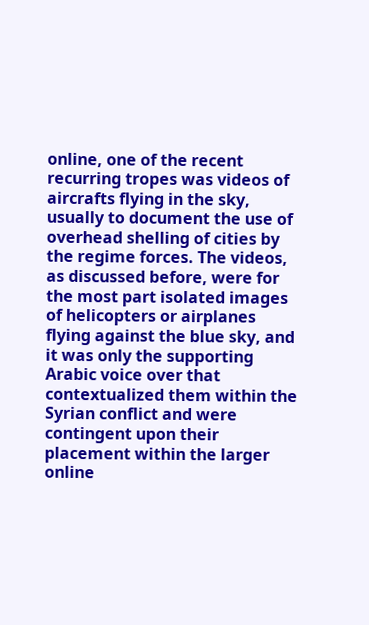online, one of the recent recurring tropes was videos of aircrafts flying in the sky, usually to document the use of overhead shelling of cities by the regime forces. The videos, as discussed before, were for the most part isolated images of helicopters or airplanes flying against the blue sky, and it was only the supporting Arabic voice over that contextualized them within the Syrian conflict and were contingent upon their placement within the larger online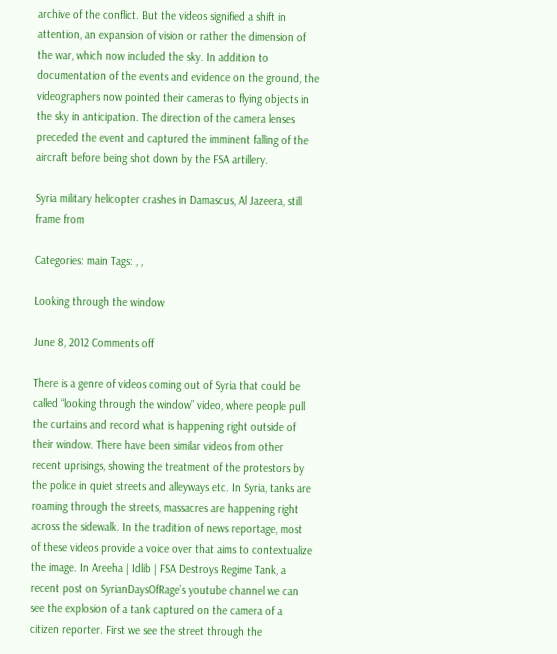archive of the conflict. But the videos signified a shift in attention, an expansion of vision or rather the dimension of the war, which now included the sky. In addition to documentation of the events and evidence on the ground, the videographers now pointed their cameras to flying objects in the sky in anticipation. The direction of the camera lenses preceded the event and captured the imminent falling of the aircraft before being shot down by the FSA artillery.

Syria military helicopter crashes in Damascus, Al Jazeera, still frame from

Categories: main Tags: , ,

Looking through the window

June 8, 2012 Comments off

There is a genre of videos coming out of Syria that could be called “looking through the window” video, where people pull the curtains and record what is happening right outside of their window. There have been similar videos from other recent uprisings, showing the treatment of the protestors by the police in quiet streets and alleyways etc. In Syria, tanks are roaming through the streets, massacres are happening right across the sidewalk. In the tradition of news reportage, most of these videos provide a voice over that aims to contextualize the image. In Areeha | Idlib | FSA Destroys Regime Tank, a recent post on SyrianDaysOfRage’s youtube channel we can see the explosion of a tank captured on the camera of a citizen reporter. First we see the street through the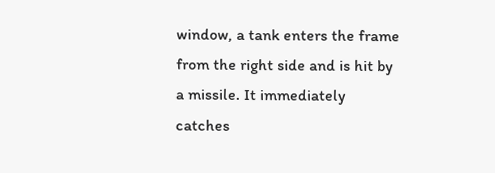window, a tank enters the frame from the right side and is hit by a missile. It immediately catches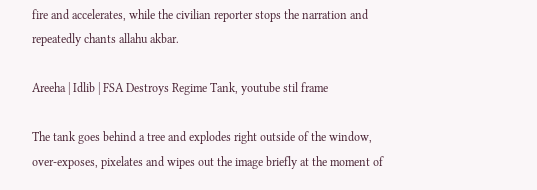fire and accelerates, while the civilian reporter stops the narration and repeatedly chants allahu akbar.

Areeha | Idlib | FSA Destroys Regime Tank, youtube stil frame

The tank goes behind a tree and explodes right outside of the window, over-exposes, pixelates and wipes out the image briefly at the moment of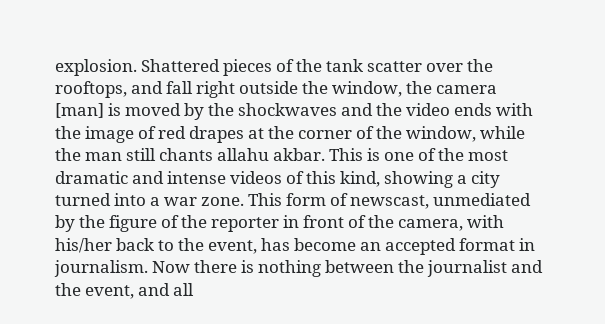explosion. Shattered pieces of the tank scatter over the rooftops, and fall right outside the window, the camera [man] is moved by the shockwaves and the video ends with the image of red drapes at the corner of the window, while the man still chants allahu akbar. This is one of the most dramatic and intense videos of this kind, showing a city turned into a war zone. This form of newscast, unmediated by the figure of the reporter in front of the camera, with his/her back to the event, has become an accepted format in journalism. Now there is nothing between the journalist and the event, and all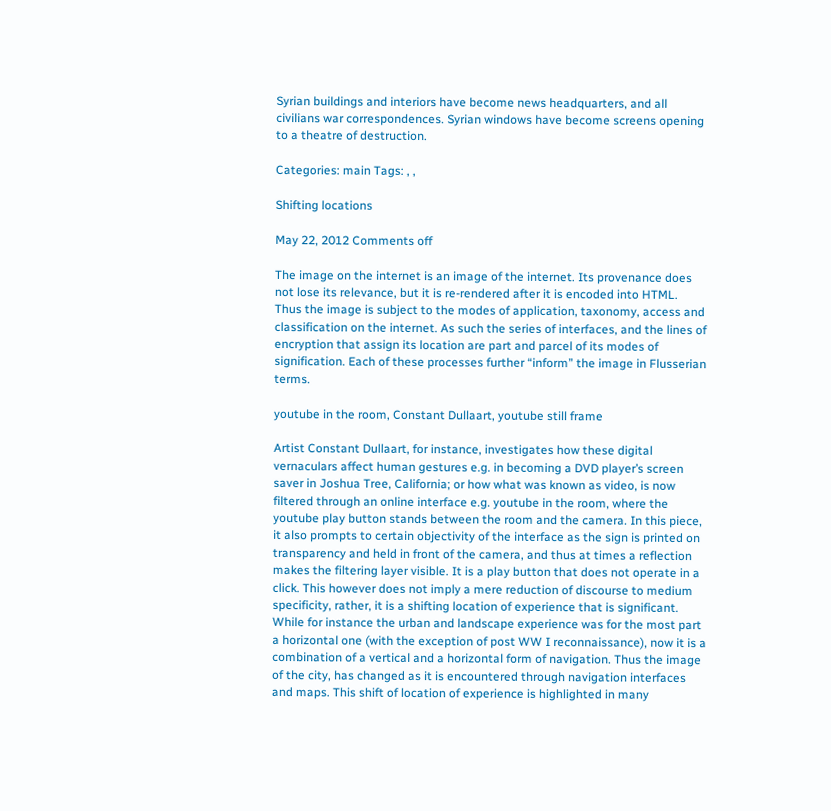Syrian buildings and interiors have become news headquarters, and all civilians war correspondences. Syrian windows have become screens opening to a theatre of destruction.

Categories: main Tags: , ,

Shifting locations

May 22, 2012 Comments off

The image on the internet is an image of the internet. Its provenance does not lose its relevance, but it is re-rendered after it is encoded into HTML.  Thus the image is subject to the modes of application, taxonomy, access and classification on the internet. As such the series of interfaces, and the lines of encryption that assign its location are part and parcel of its modes of signification. Each of these processes further “inform” the image in Flusserian terms.

youtube in the room, Constant Dullaart, youtube still frame

Artist Constant Dullaart, for instance, investigates how these digital vernaculars affect human gestures e.g. in becoming a DVD player’s screen saver in Joshua Tree, California; or how what was known as video, is now filtered through an online interface e.g. youtube in the room, where the youtube play button stands between the room and the camera. In this piece, it also prompts to certain objectivity of the interface as the sign is printed on transparency and held in front of the camera, and thus at times a reflection makes the filtering layer visible. It is a play button that does not operate in a click. This however does not imply a mere reduction of discourse to medium specificity, rather, it is a shifting location of experience that is significant. While for instance the urban and landscape experience was for the most part a horizontal one (with the exception of post WW I reconnaissance), now it is a combination of a vertical and a horizontal form of navigation. Thus the image of the city, has changed as it is encountered through navigation interfaces and maps. This shift of location of experience is highlighted in many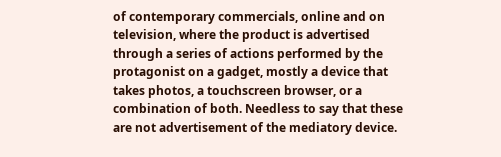of contemporary commercials, online and on television, where the product is advertised through a series of actions performed by the protagonist on a gadget, mostly a device that takes photos, a touchscreen browser, or a combination of both. Needless to say that these are not advertisement of the mediatory device.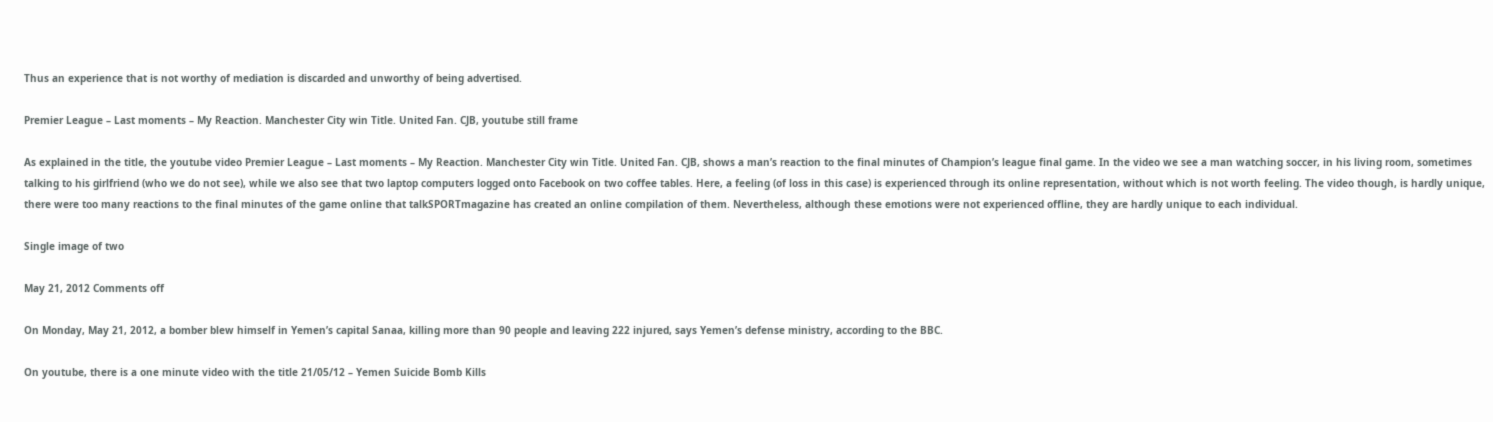Thus an experience that is not worthy of mediation is discarded and unworthy of being advertised.

Premier League – Last moments – My Reaction. Manchester City win Title. United Fan. CJB, youtube still frame

As explained in the title, the youtube video Premier League – Last moments – My Reaction. Manchester City win Title. United Fan. CJB, shows a man’s reaction to the final minutes of Champion’s league final game. In the video we see a man watching soccer, in his living room, sometimes talking to his girlfriend (who we do not see), while we also see that two laptop computers logged onto Facebook on two coffee tables. Here, a feeling (of loss in this case) is experienced through its online representation, without which is not worth feeling. The video though, is hardly unique, there were too many reactions to the final minutes of the game online that talkSPORTmagazine has created an online compilation of them. Nevertheless, although these emotions were not experienced offline, they are hardly unique to each individual.

Single image of two

May 21, 2012 Comments off

On Monday, May 21, 2012, a bomber blew himself in Yemen’s capital Sanaa, killing more than 90 people and leaving 222 injured, says Yemen’s defense ministry, according to the BBC.

On youtube, there is a one minute video with the title 21/05/12 – Yemen Suicide Bomb Kills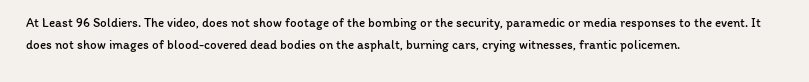At Least 96 Soldiers. The video, does not show footage of the bombing or the security, paramedic or media responses to the event. It does not show images of blood-covered dead bodies on the asphalt, burning cars, crying witnesses, frantic policemen.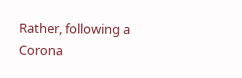Rather, following a Corona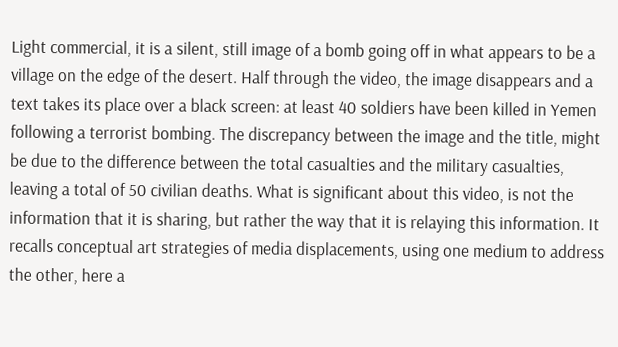Light commercial, it is a silent, still image of a bomb going off in what appears to be a village on the edge of the desert. Half through the video, the image disappears and a text takes its place over a black screen: at least 40 soldiers have been killed in Yemen following a terrorist bombing. The discrepancy between the image and the title, might be due to the difference between the total casualties and the military casualties, leaving a total of 50 civilian deaths. What is significant about this video, is not the information that it is sharing, but rather the way that it is relaying this information. It recalls conceptual art strategies of media displacements, using one medium to address the other, here a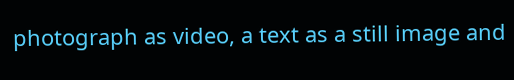photograph as video, a text as a still image and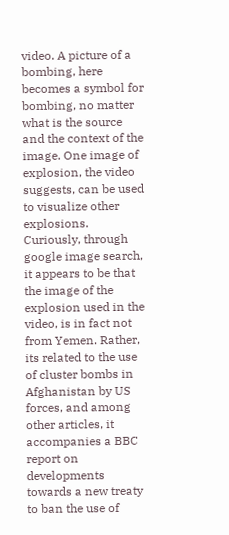video. A picture of a bombing, here becomes a symbol for bombing, no matter what is the source and the context of the image. One image of explosion, the video suggests, can be used to visualize other explosions. Curiously, through google image search, it appears to be that the image of the explosion used in the video, is in fact not from Yemen. Rather, its related to the use of cluster bombs in Afghanistan by US forces, and among other articles, it accompanies a BBC report on developments towards a new treaty to ban the use of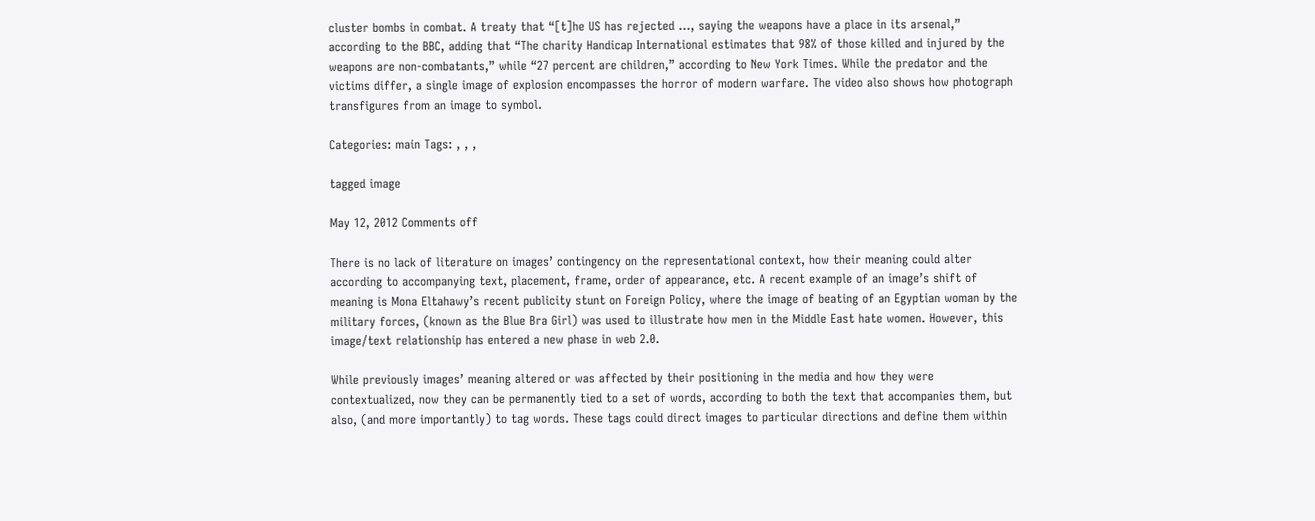cluster bombs in combat. A treaty that “[t]he US has rejected …, saying the weapons have a place in its arsenal,” according to the BBC, adding that “The charity Handicap International estimates that 98% of those killed and injured by the weapons are non-combatants,” while “27 percent are children,” according to New York Times. While the predator and the victims differ, a single image of explosion encompasses the horror of modern warfare. The video also shows how photograph transfigures from an image to symbol.

Categories: main Tags: , , ,

tagged image

May 12, 2012 Comments off

There is no lack of literature on images’ contingency on the representational context, how their meaning could alter according to accompanying text, placement, frame, order of appearance, etc. A recent example of an image’s shift of meaning is Mona Eltahawy’s recent publicity stunt on Foreign Policy, where the image of beating of an Egyptian woman by the military forces, (known as the Blue Bra Girl) was used to illustrate how men in the Middle East hate women. However, this image/text relationship has entered a new phase in web 2.0.

While previously images’ meaning altered or was affected by their positioning in the media and how they were contextualized, now they can be permanently tied to a set of words, according to both the text that accompanies them, but also, (and more importantly) to tag words. These tags could direct images to particular directions and define them within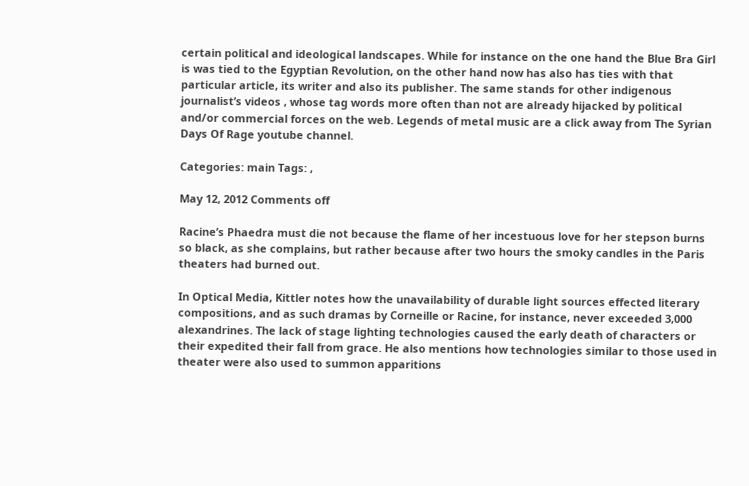certain political and ideological landscapes. While for instance on the one hand the Blue Bra Girl is was tied to the Egyptian Revolution, on the other hand now has also has ties with that particular article, its writer and also its publisher. The same stands for other indigenous journalist’s videos , whose tag words more often than not are already hijacked by political and/or commercial forces on the web. Legends of metal music are a click away from The Syrian Days Of Rage youtube channel.

Categories: main Tags: ,

May 12, 2012 Comments off

Racine’s Phaedra must die not because the flame of her incestuous love for her stepson burns so black, as she complains, but rather because after two hours the smoky candles in the Paris theaters had burned out.

In Optical Media, Kittler notes how the unavailability of durable light sources effected literary compositions, and as such dramas by Corneille or Racine, for instance, never exceeded 3,000 alexandrines. The lack of stage lighting technologies caused the early death of characters or their expedited their fall from grace. He also mentions how technologies similar to those used in theater were also used to summon apparitions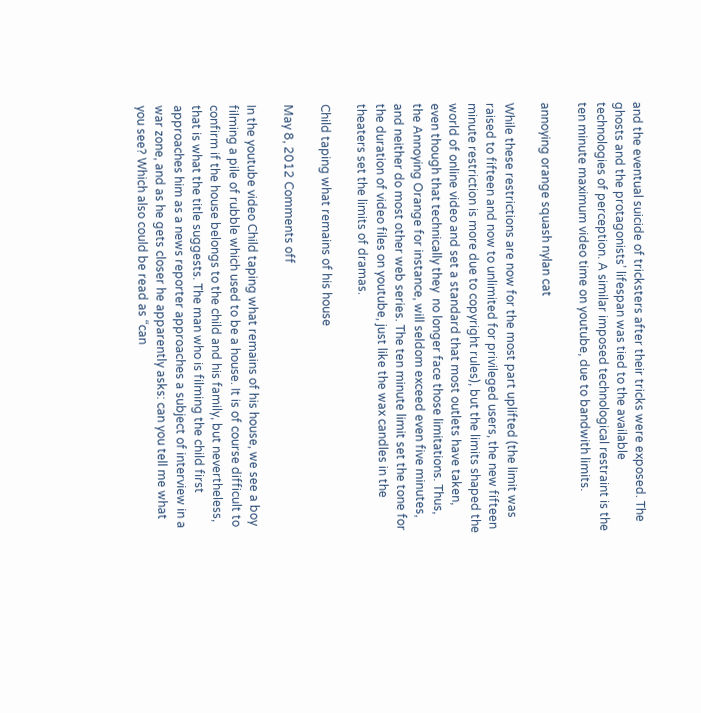and the eventual suicide of tricksters after their tricks were exposed. The ghosts and the protagonists’ lifespan was tied to the available technologies of perception. A similar imposed technological restraint is the ten minute maximum video time on youtube, due to bandwith limits.

annoying orange squash nylan cat

While these restrictions are now for the most part uplifted (the limit was raised to fifteen and now to unlimited for privileged users, the new fifteen minute restriction is more due to copyright rules), but the limits shaped the world of online video and set a standard that most outlets have taken, even though that technically they  no longer face those limitations. Thus, the Annoying Orange for instance, will seldom exceed even five minutes, and neither do most other web series. The ten minute limit set the tone for the duration of video files on youtube, just like the wax candles in the theaters set the limits of dramas.

Child taping what remains of his house

May 8, 2012 Comments off

In the youtube video Child taping what remains of his house, we see a boy filming a pile of rubble which used to be a house. It is of course difficult to confirm if the house belongs to the child and his family, but nevertheless, that is what the title suggests. The man who is filming the child first approaches him as a news reporter approaches a subject of interview in a war zone, and as he gets closer he apparently asks: can you tell me what you see? Which also could be read as “can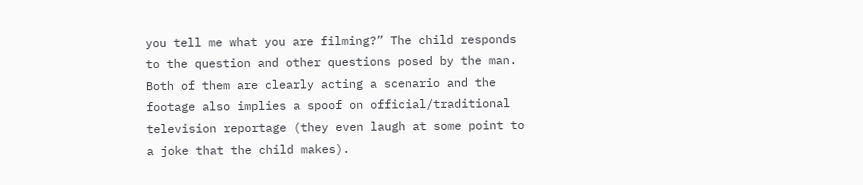you tell me what you are filming?” The child responds to the question and other questions posed by the man. Both of them are clearly acting a scenario and the footage also implies a spoof on official/traditional television reportage (they even laugh at some point to a joke that the child makes).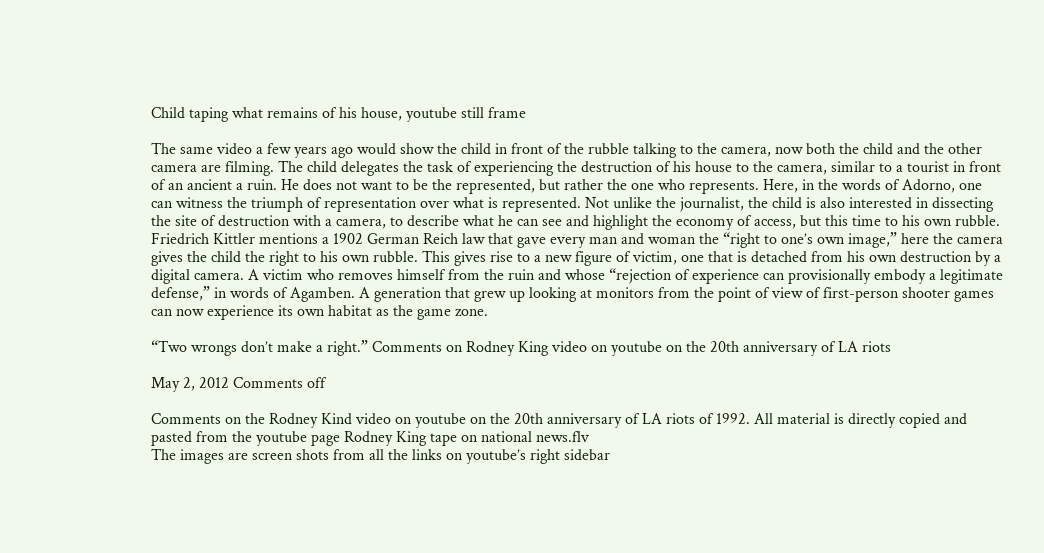Child taping what remains of his house, youtube still frame

The same video a few years ago would show the child in front of the rubble talking to the camera, now both the child and the other camera are filming. The child delegates the task of experiencing the destruction of his house to the camera, similar to a tourist in front of an ancient a ruin. He does not want to be the represented, but rather the one who represents. Here, in the words of Adorno, one can witness the triumph of representation over what is represented. Not unlike the journalist, the child is also interested in dissecting the site of destruction with a camera, to describe what he can see and highlight the economy of access, but this time to his own rubble. Friedrich Kittler mentions a 1902 German Reich law that gave every man and woman the “right to one’s own image,” here the camera gives the child the right to his own rubble. This gives rise to a new figure of victim, one that is detached from his own destruction by a digital camera. A victim who removes himself from the ruin and whose “rejection of experience can provisionally embody a legitimate defense,” in words of Agamben. A generation that grew up looking at monitors from the point of view of first-person shooter games can now experience its own habitat as the game zone.

“Two wrongs don’t make a right.” Comments on Rodney King video on youtube on the 20th anniversary of LA riots

May 2, 2012 Comments off

Comments on the Rodney Kind video on youtube on the 20th anniversary of LA riots of 1992. All material is directly copied and pasted from the youtube page Rodney King tape on national news.flv
The images are screen shots from all the links on youtube’s right sidebar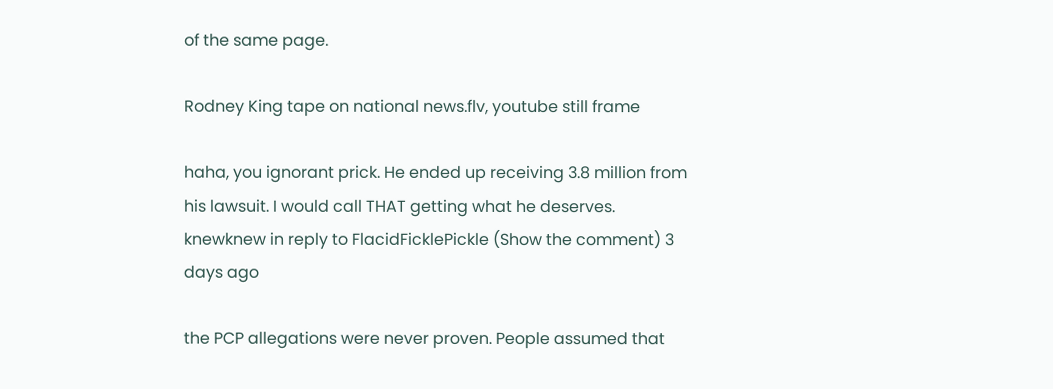of the same page.

Rodney King tape on national news.flv, youtube still frame

haha, you ignorant prick. He ended up receiving 3.8 million from his lawsuit. I would call THAT getting what he deserves.
knewknew in reply to FlacidFicklePickle (Show the comment) 3 days ago

the PCP allegations were never proven. People assumed that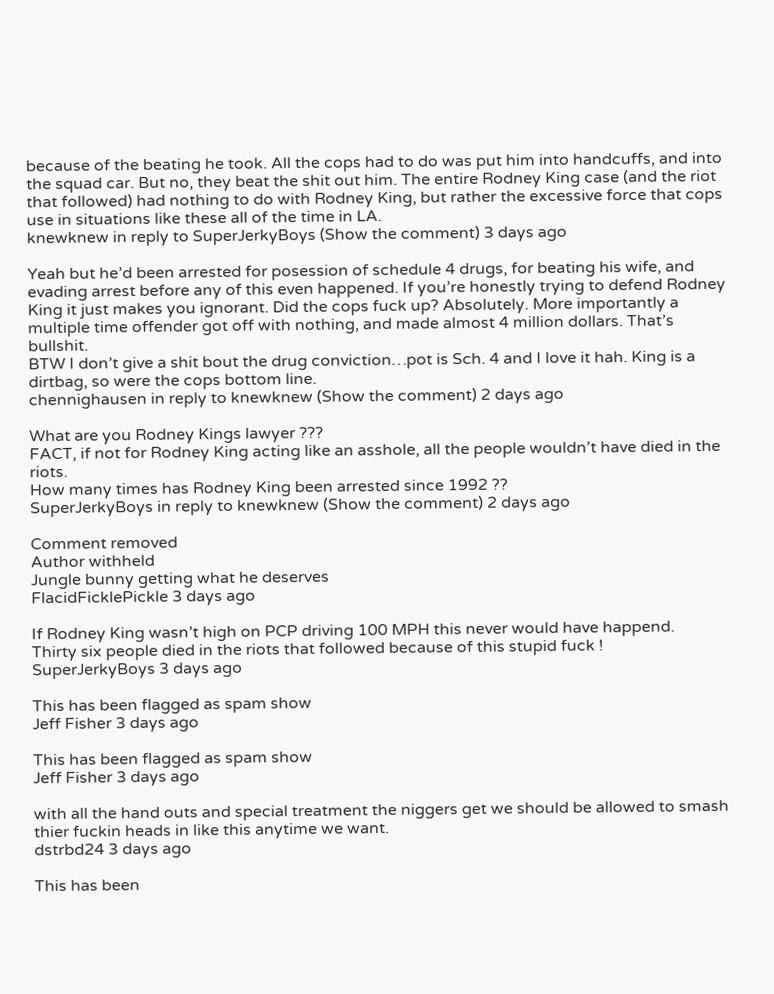because of the beating he took. All the cops had to do was put him into handcuffs, and into the squad car. But no, they beat the shit out him. The entire Rodney King case (and the riot that followed) had nothing to do with Rodney King, but rather the excessive force that cops use in situations like these all of the time in LA.
knewknew in reply to SuperJerkyBoys (Show the comment) 3 days ago

Yeah but he’d been arrested for posession of schedule 4 drugs, for beating his wife, and evading arrest before any of this even happened. If you’re honestly trying to defend Rodney King it just makes you ignorant. Did the cops fuck up? Absolutely. More importantly a multiple time offender got off with nothing, and made almost 4 million dollars. That’s bullshit.
BTW I don’t give a shit bout the drug conviction…pot is Sch. 4 and I love it hah. King is a dirtbag, so were the cops bottom line.
chennighausen in reply to knewknew (Show the comment) 2 days ago

What are you Rodney Kings lawyer ???
FACT, if not for Rodney King acting like an asshole, all the people wouldn’t have died in the riots.
How many times has Rodney King been arrested since 1992 ??
SuperJerkyBoys in reply to knewknew (Show the comment) 2 days ago

Comment removed
Author withheld
Jungle bunny getting what he deserves
FlacidFicklePickle 3 days ago

If Rodney King wasn’t high on PCP driving 100 MPH this never would have happend.
Thirty six people died in the riots that followed because of this stupid fuck !
SuperJerkyBoys 3 days ago

This has been flagged as spam show
Jeff Fisher 3 days ago

This has been flagged as spam show
Jeff Fisher 3 days ago

with all the hand outs and special treatment the niggers get we should be allowed to smash thier fuckin heads in like this anytime we want.
dstrbd24 3 days ago

This has been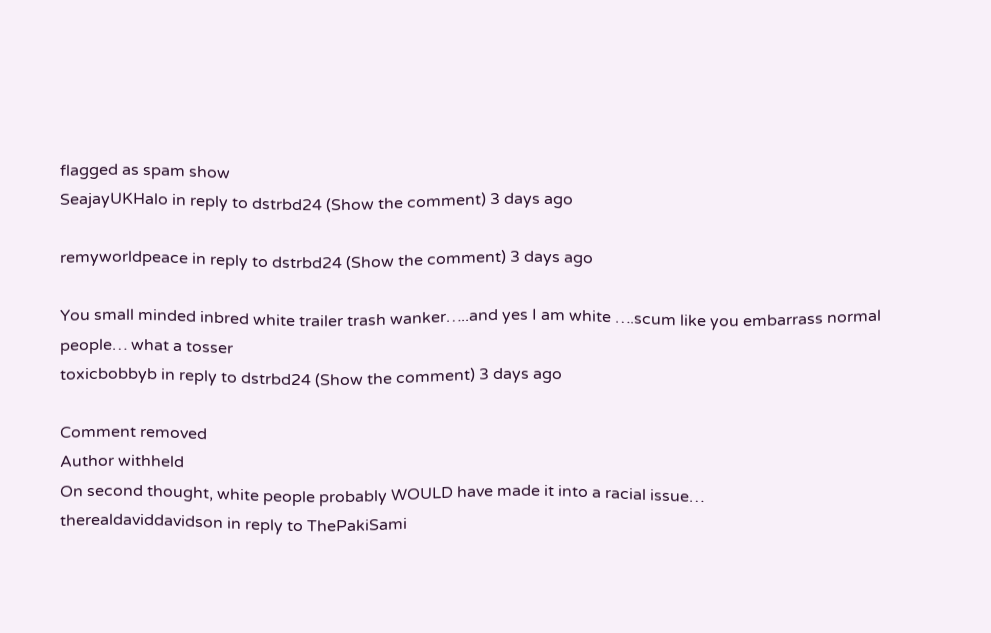flagged as spam show
SeajayUKHalo in reply to dstrbd24 (Show the comment) 3 days ago

remyworldpeace in reply to dstrbd24 (Show the comment) 3 days ago

You small minded inbred white trailer trash wanker…..and yes I am white ….scum like you embarrass normal people… what a tosser
toxicbobbyb in reply to dstrbd24 (Show the comment) 3 days ago

Comment removed
Author withheld
On second thought, white people probably WOULD have made it into a racial issue…
therealdaviddavidson in reply to ThePakiSami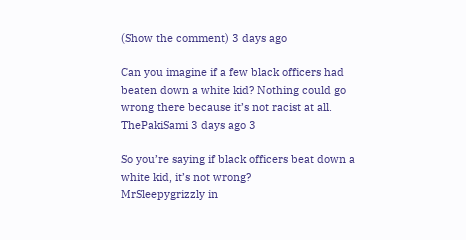(Show the comment) 3 days ago

Can you imagine if a few black officers had beaten down a white kid? Nothing could go wrong there because it’s not racist at all.
ThePakiSami 3 days ago 3

So you’re saying if black officers beat down a white kid, it’s not wrong?
MrSleepygrizzly in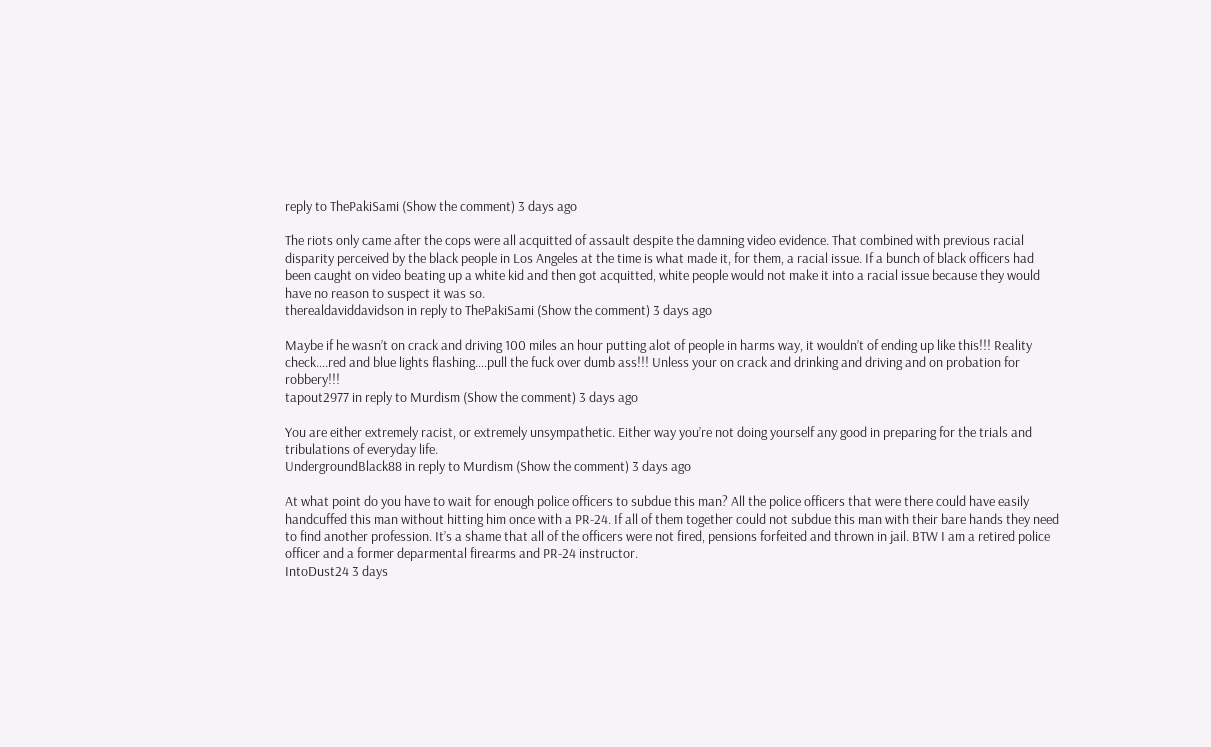reply to ThePakiSami (Show the comment) 3 days ago

The riots only came after the cops were all acquitted of assault despite the damning video evidence. That combined with previous racial disparity perceived by the black people in Los Angeles at the time is what made it, for them, a racial issue. If a bunch of black officers had been caught on video beating up a white kid and then got acquitted, white people would not make it into a racial issue because they would have no reason to suspect it was so.
therealdaviddavidson in reply to ThePakiSami (Show the comment) 3 days ago

Maybe if he wasn’t on crack and driving 100 miles an hour putting alot of people in harms way, it wouldn’t of ending up like this!!! Reality check….red and blue lights flashing….pull the fuck over dumb ass!!! Unless your on crack and drinking and driving and on probation for robbery!!!
tapout2977 in reply to Murdism (Show the comment) 3 days ago

You are either extremely racist, or extremely unsympathetic. Either way you’re not doing yourself any good in preparing for the trials and tribulations of everyday life.
UndergroundBlack88 in reply to Murdism (Show the comment) 3 days ago

At what point do you have to wait for enough police officers to subdue this man? All the police officers that were there could have easily handcuffed this man without hitting him once with a PR-24. If all of them together could not subdue this man with their bare hands they need to find another profession. It’s a shame that all of the officers were not fired, pensions forfeited and thrown in jail. BTW I am a retired police officer and a former deparmental firearms and PR-24 instructor.
IntoDust24 3 days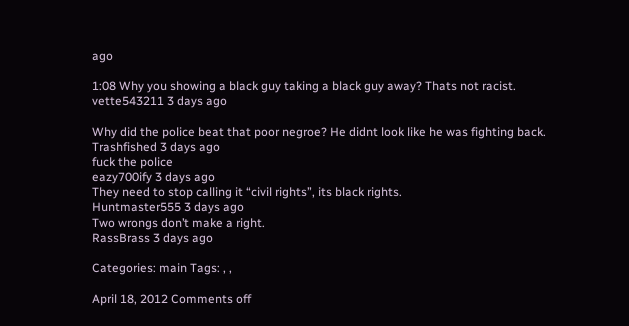ago

1:08 Why you showing a black guy taking a black guy away? Thats not racist.
vette543211 3 days ago

Why did the police beat that poor negroe? He didnt look like he was fighting back.
Trashfished 3 days ago
fuck the police
eazy700ify 3 days ago
They need to stop calling it “civil rights”, its black rights.
Huntmaster555 3 days ago
Two wrongs don’t make a right.
RassBrass 3 days ago

Categories: main Tags: , ,

April 18, 2012 Comments off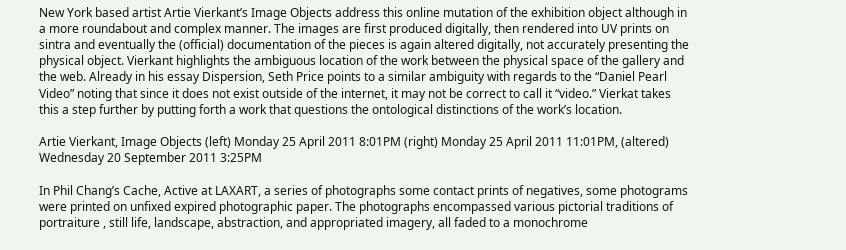New York based artist Artie Vierkant’s Image Objects address this online mutation of the exhibition object although in a more roundabout and complex manner. The images are first produced digitally, then rendered into UV prints on sintra and eventually the (official) documentation of the pieces is again altered digitally, not accurately presenting the physical object. Vierkant highlights the ambiguous location of the work between the physical space of the gallery and the web. Already in his essay Dispersion, Seth Price points to a similar ambiguity with regards to the “Daniel Pearl Video” noting that since it does not exist outside of the internet, it may not be correct to call it “video.” Vierkat takes this a step further by putting forth a work that questions the ontological distinctions of the work’s location.

Artie Vierkant, Image Objects (left) Monday 25 April 2011 8:01PM (right) Monday 25 April 2011 11:01PM, (altered) Wednesday 20 September 2011 3:25PM

In Phil Chang’s Cache, Active at LAXART, a series of photographs some contact prints of negatives, some photograms were printed on unfixed expired photographic paper. The photographs encompassed various pictorial traditions of portraiture , still life, landscape, abstraction, and appropriated imagery, all faded to a monochrome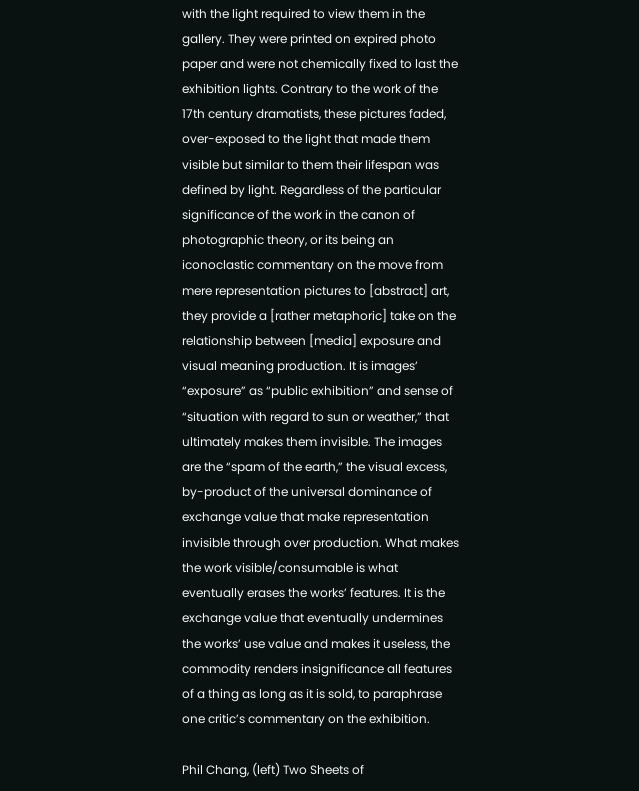with the light required to view them in the gallery. They were printed on expired photo paper and were not chemically fixed to last the exhibition lights. Contrary to the work of the 17th century dramatists, these pictures faded, over-exposed to the light that made them visible but similar to them their lifespan was defined by light. Regardless of the particular significance of the work in the canon of photographic theory, or its being an iconoclastic commentary on the move from mere representation pictures to [abstract] art, they provide a [rather metaphoric] take on the relationship between [media] exposure and visual meaning production. It is images’ “exposure” as “public exhibition” and sense of “situation with regard to sun or weather,” that ultimately makes them invisible. The images are the “spam of the earth,” the visual excess, by-product of the universal dominance of exchange value that make representation invisible through over production. What makes the work visible/consumable is what eventually erases the works’ features. It is the exchange value that eventually undermines the works’ use value and makes it useless, the commodity renders insignificance all features of a thing as long as it is sold, to paraphrase one critic’s commentary on the exhibition.

Phil Chang, (left) Two Sheets of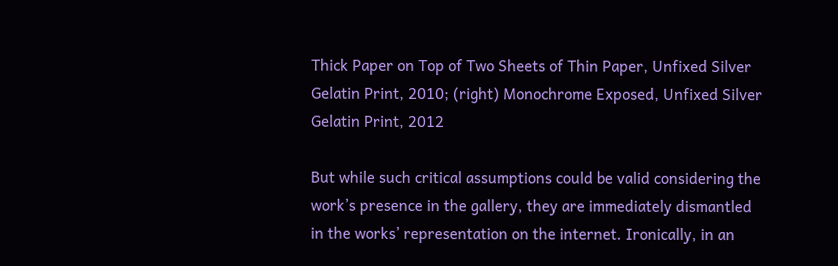Thick Paper on Top of Two Sheets of Thin Paper, Unfixed Silver Gelatin Print, 2010; (right) Monochrome Exposed, Unfixed Silver Gelatin Print, 2012

But while such critical assumptions could be valid considering the work’s presence in the gallery, they are immediately dismantled in the works’ representation on the internet. Ironically, in an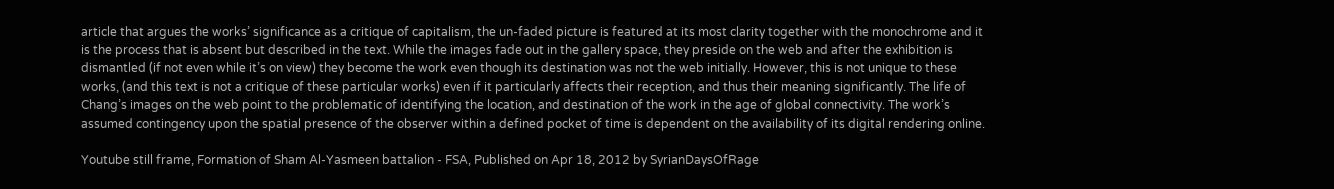article that argues the works’ significance as a critique of capitalism, the un-faded picture is featured at its most clarity together with the monochrome and it is the process that is absent but described in the text. While the images fade out in the gallery space, they preside on the web and after the exhibition is dismantled (if not even while it’s on view) they become the work even though its destination was not the web initially. However, this is not unique to these works, (and this text is not a critique of these particular works) even if it particularly affects their reception, and thus their meaning significantly. The life of Chang’s images on the web point to the problematic of identifying the location, and destination of the work in the age of global connectivity. The work’s assumed contingency upon the spatial presence of the observer within a defined pocket of time is dependent on the availability of its digital rendering online.

Youtube still frame, Formation of Sham Al-Yasmeen battalion - FSA, Published on Apr 18, 2012 by SyrianDaysOfRage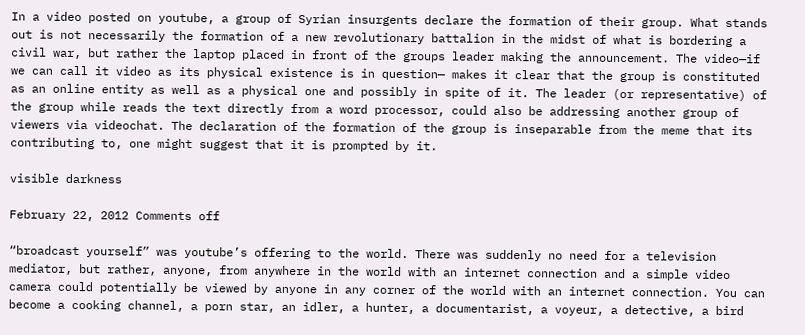In a video posted on youtube, a group of Syrian insurgents declare the formation of their group. What stands out is not necessarily the formation of a new revolutionary battalion in the midst of what is bordering a civil war, but rather the laptop placed in front of the groups leader making the announcement. The video—if we can call it video as its physical existence is in question— makes it clear that the group is constituted as an online entity as well as a physical one and possibly in spite of it. The leader (or representative) of the group while reads the text directly from a word processor, could also be addressing another group of viewers via videochat. The declaration of the formation of the group is inseparable from the meme that its contributing to, one might suggest that it is prompted by it.

visible darkness

February 22, 2012 Comments off

“broadcast yourself” was youtube’s offering to the world. There was suddenly no need for a television mediator, but rather, anyone, from anywhere in the world with an internet connection and a simple video camera could potentially be viewed by anyone in any corner of the world with an internet connection. You can become a cooking channel, a porn star, an idler, a hunter, a documentarist, a voyeur, a detective, a bird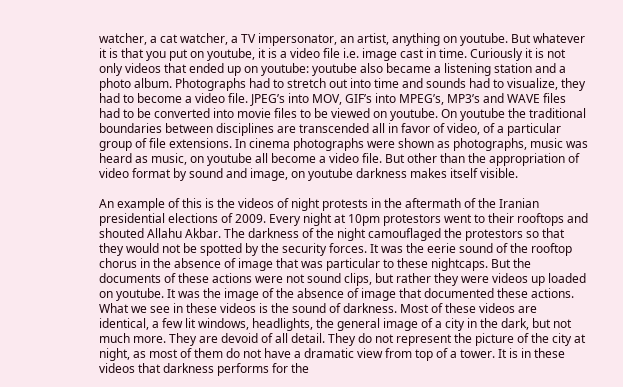watcher, a cat watcher, a TV impersonator, an artist, anything on youtube. But whatever it is that you put on youtube, it is a video file i.e. image cast in time. Curiously it is not only videos that ended up on youtube: youtube also became a listening station and a photo album. Photographs had to stretch out into time and sounds had to visualize, they had to become a video file. JPEG’s into MOV, GIF’s into MPEG’s, MP3’s and WAVE files had to be converted into movie files to be viewed on youtube. On youtube the traditional boundaries between disciplines are transcended all in favor of video, of a particular group of file extensions. In cinema photographs were shown as photographs, music was heard as music, on youtube all become a video file. But other than the appropriation of video format by sound and image, on youtube darkness makes itself visible.

An example of this is the videos of night protests in the aftermath of the Iranian presidential elections of 2009. Every night at 10pm protestors went to their rooftops and shouted Allahu Akbar. The darkness of the night camouflaged the protestors so that they would not be spotted by the security forces. It was the eerie sound of the rooftop chorus in the absence of image that was particular to these nightcaps. But the documents of these actions were not sound clips, but rather they were videos up loaded on youtube. It was the image of the absence of image that documented these actions. What we see in these videos is the sound of darkness. Most of these videos are identical, a few lit windows, headlights, the general image of a city in the dark, but not much more. They are devoid of all detail. They do not represent the picture of the city at night, as most of them do not have a dramatic view from top of a tower. It is in these videos that darkness performs for the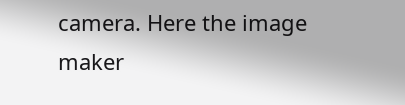camera. Here the image maker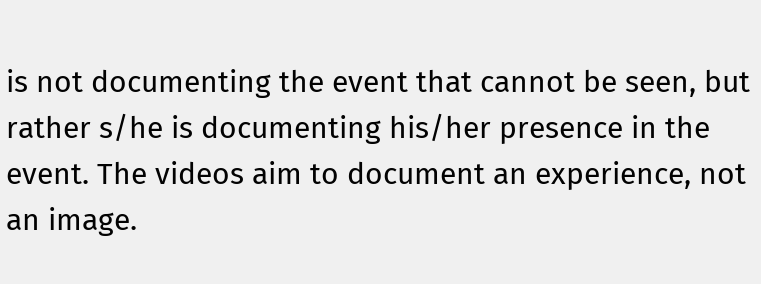is not documenting the event that cannot be seen, but rather s/he is documenting his/her presence in the event. The videos aim to document an experience, not an image.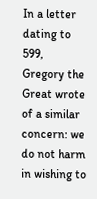In a letter dating to 599, Gregory the Great wrote of a similar concern: we do not harm in wishing to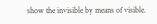show the invisible by means of visible.